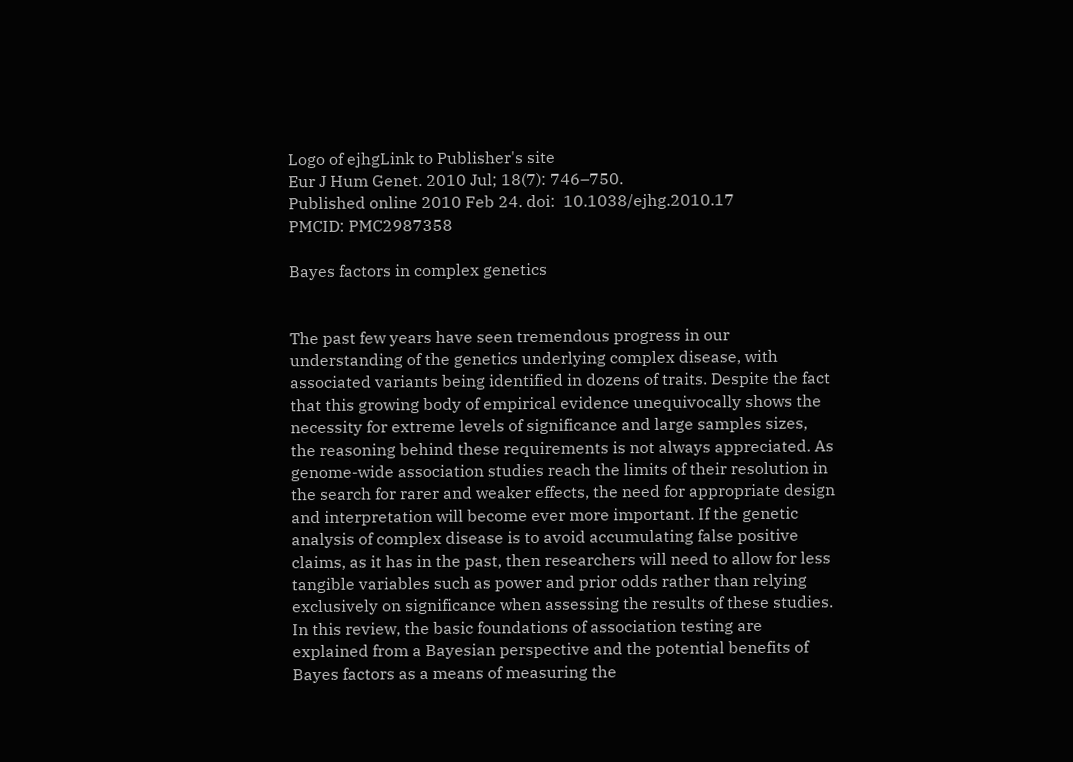Logo of ejhgLink to Publisher's site
Eur J Hum Genet. 2010 Jul; 18(7): 746–750.
Published online 2010 Feb 24. doi:  10.1038/ejhg.2010.17
PMCID: PMC2987358

Bayes factors in complex genetics


The past few years have seen tremendous progress in our understanding of the genetics underlying complex disease, with associated variants being identified in dozens of traits. Despite the fact that this growing body of empirical evidence unequivocally shows the necessity for extreme levels of significance and large samples sizes, the reasoning behind these requirements is not always appreciated. As genome-wide association studies reach the limits of their resolution in the search for rarer and weaker effects, the need for appropriate design and interpretation will become ever more important. If the genetic analysis of complex disease is to avoid accumulating false positive claims, as it has in the past, then researchers will need to allow for less tangible variables such as power and prior odds rather than relying exclusively on significance when assessing the results of these studies. In this review, the basic foundations of association testing are explained from a Bayesian perspective and the potential benefits of Bayes factors as a means of measuring the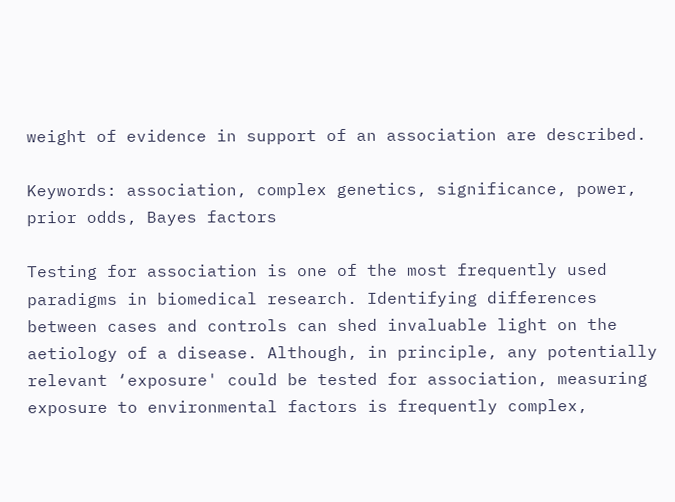weight of evidence in support of an association are described.

Keywords: association, complex genetics, significance, power, prior odds, Bayes factors

Testing for association is one of the most frequently used paradigms in biomedical research. Identifying differences between cases and controls can shed invaluable light on the aetiology of a disease. Although, in principle, any potentially relevant ‘exposure' could be tested for association, measuring exposure to environmental factors is frequently complex,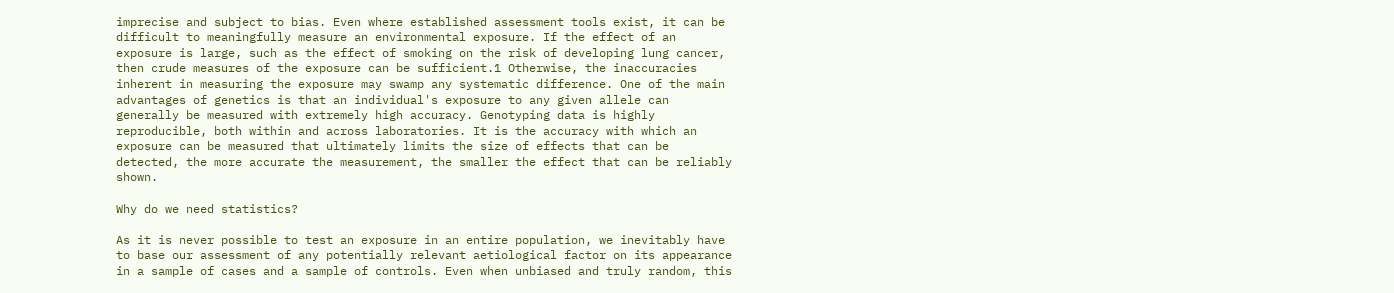imprecise and subject to bias. Even where established assessment tools exist, it can be difficult to meaningfully measure an environmental exposure. If the effect of an exposure is large, such as the effect of smoking on the risk of developing lung cancer, then crude measures of the exposure can be sufficient.1 Otherwise, the inaccuracies inherent in measuring the exposure may swamp any systematic difference. One of the main advantages of genetics is that an individual's exposure to any given allele can generally be measured with extremely high accuracy. Genotyping data is highly reproducible, both within and across laboratories. It is the accuracy with which an exposure can be measured that ultimately limits the size of effects that can be detected, the more accurate the measurement, the smaller the effect that can be reliably shown.

Why do we need statistics?

As it is never possible to test an exposure in an entire population, we inevitably have to base our assessment of any potentially relevant aetiological factor on its appearance in a sample of cases and a sample of controls. Even when unbiased and truly random, this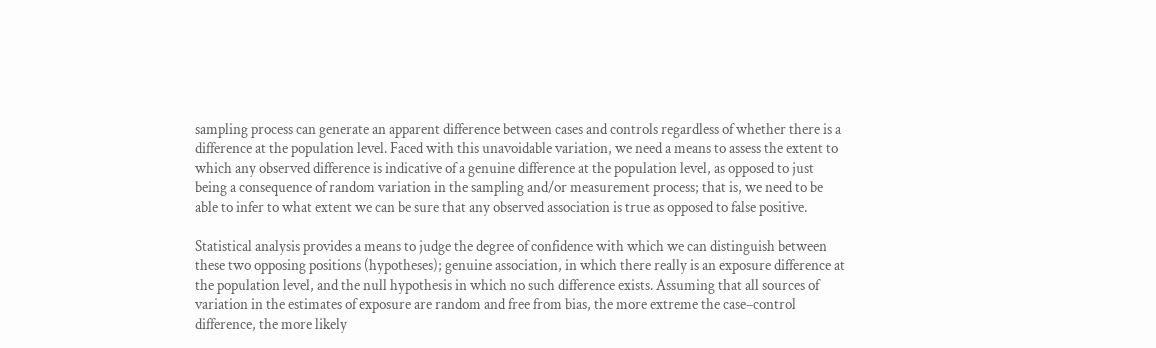sampling process can generate an apparent difference between cases and controls regardless of whether there is a difference at the population level. Faced with this unavoidable variation, we need a means to assess the extent to which any observed difference is indicative of a genuine difference at the population level, as opposed to just being a consequence of random variation in the sampling and/or measurement process; that is, we need to be able to infer to what extent we can be sure that any observed association is true as opposed to false positive.

Statistical analysis provides a means to judge the degree of confidence with which we can distinguish between these two opposing positions (hypotheses); genuine association, in which there really is an exposure difference at the population level, and the null hypothesis in which no such difference exists. Assuming that all sources of variation in the estimates of exposure are random and free from bias, the more extreme the case–control difference, the more likely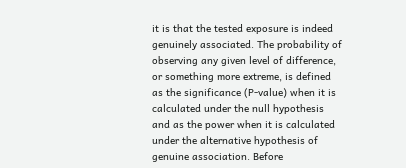it is that the tested exposure is indeed genuinely associated. The probability of observing any given level of difference, or something more extreme, is defined as the significance (P-value) when it is calculated under the null hypothesis and as the power when it is calculated under the alternative hypothesis of genuine association. Before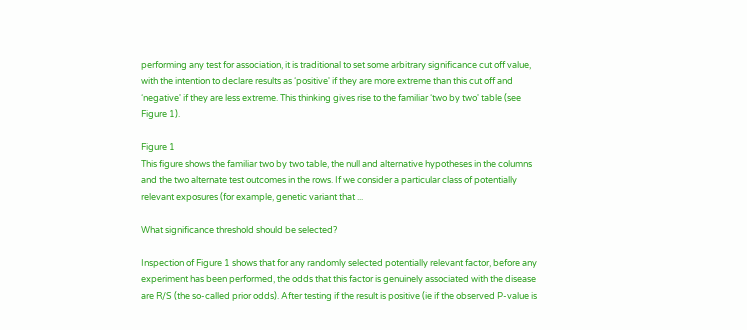performing any test for association, it is traditional to set some arbitrary significance cut off value, with the intention to declare results as ‘positive' if they are more extreme than this cut off and ‘negative' if they are less extreme. This thinking gives rise to the familiar ‘two by two' table (see Figure 1).

Figure 1
This figure shows the familiar two by two table, the null and alternative hypotheses in the columns and the two alternate test outcomes in the rows. If we consider a particular class of potentially relevant exposures (for example, genetic variant that ...

What significance threshold should be selected?

Inspection of Figure 1 shows that for any randomly selected potentially relevant factor, before any experiment has been performed, the odds that this factor is genuinely associated with the disease are R/S (the so-called prior odds). After testing if the result is positive (ie if the observed P-value is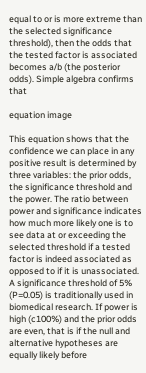equal to or is more extreme than the selected significance threshold), then the odds that the tested factor is associated becomes a/b (the posterior odds). Simple algebra confirms that

equation image

This equation shows that the confidence we can place in any positive result is determined by three variables: the prior odds, the significance threshold and the power. The ratio between power and significance indicates how much more likely one is to see data at or exceeding the selected threshold if a tested factor is indeed associated as opposed to if it is unassociated. A significance threshold of 5% (P=0.05) is traditionally used in biomedical research. If power is high (c100%) and the prior odds are even, that is if the null and alternative hypotheses are equally likely before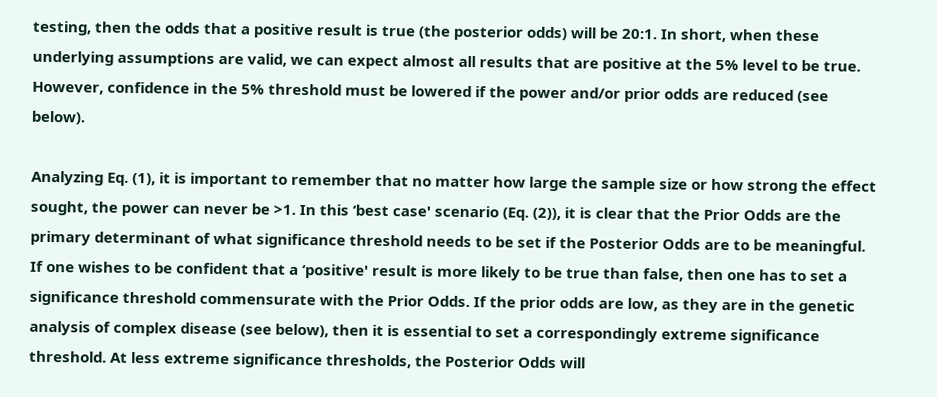testing, then the odds that a positive result is true (the posterior odds) will be 20:1. In short, when these underlying assumptions are valid, we can expect almost all results that are positive at the 5% level to be true. However, confidence in the 5% threshold must be lowered if the power and/or prior odds are reduced (see below).

Analyzing Eq. (1), it is important to remember that no matter how large the sample size or how strong the effect sought, the power can never be >1. In this ‘best case' scenario (Eq. (2)), it is clear that the Prior Odds are the primary determinant of what significance threshold needs to be set if the Posterior Odds are to be meaningful. If one wishes to be confident that a ‘positive' result is more likely to be true than false, then one has to set a significance threshold commensurate with the Prior Odds. If the prior odds are low, as they are in the genetic analysis of complex disease (see below), then it is essential to set a correspondingly extreme significance threshold. At less extreme significance thresholds, the Posterior Odds will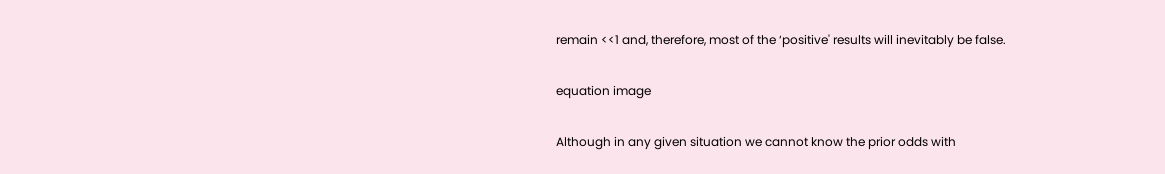remain <<1 and, therefore, most of the ‘positive' results will inevitably be false.

equation image

Although in any given situation we cannot know the prior odds with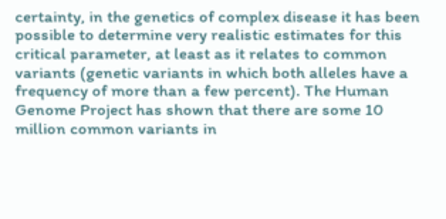certainty, in the genetics of complex disease it has been possible to determine very realistic estimates for this critical parameter, at least as it relates to common variants (genetic variants in which both alleles have a frequency of more than a few percent). The Human Genome Project has shown that there are some 10 million common variants in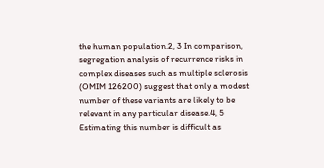the human population.2, 3 In comparison, segregation analysis of recurrence risks in complex diseases such as multiple sclerosis (OMIM 126200) suggest that only a modest number of these variants are likely to be relevant in any particular disease.4, 5 Estimating this number is difficult as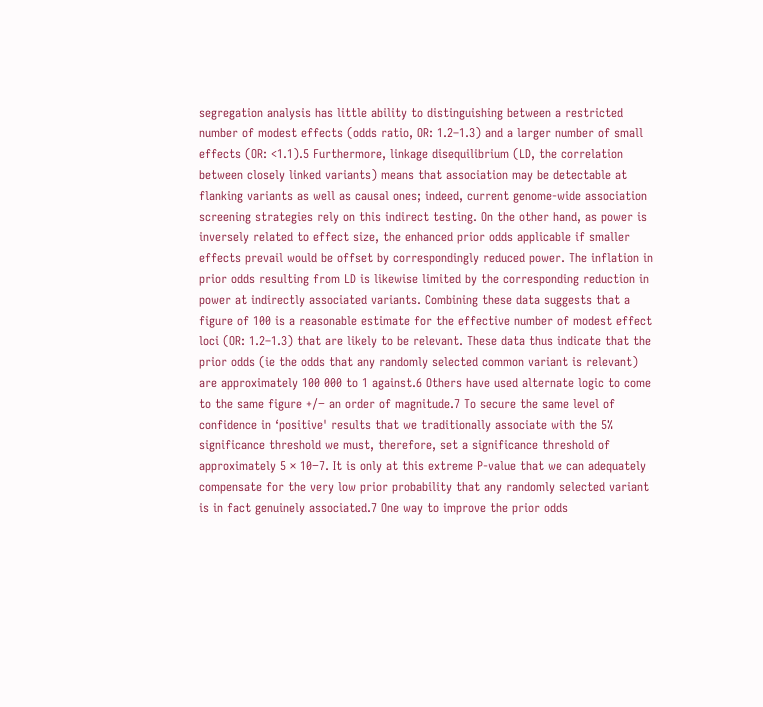segregation analysis has little ability to distinguishing between a restricted number of modest effects (odds ratio, OR: 1.2–1.3) and a larger number of small effects (OR: <1.1).5 Furthermore, linkage disequilibrium (LD, the correlation between closely linked variants) means that association may be detectable at flanking variants as well as causal ones; indeed, current genome-wide association screening strategies rely on this indirect testing. On the other hand, as power is inversely related to effect size, the enhanced prior odds applicable if smaller effects prevail would be offset by correspondingly reduced power. The inflation in prior odds resulting from LD is likewise limited by the corresponding reduction in power at indirectly associated variants. Combining these data suggests that a figure of 100 is a reasonable estimate for the effective number of modest effect loci (OR: 1.2–1.3) that are likely to be relevant. These data thus indicate that the prior odds (ie the odds that any randomly selected common variant is relevant) are approximately 100 000 to 1 against.6 Others have used alternate logic to come to the same figure +/− an order of magnitude.7 To secure the same level of confidence in ‘positive' results that we traditionally associate with the 5% significance threshold we must, therefore, set a significance threshold of approximately 5 × 10−7. It is only at this extreme P-value that we can adequately compensate for the very low prior probability that any randomly selected variant is in fact genuinely associated.7 One way to improve the prior odds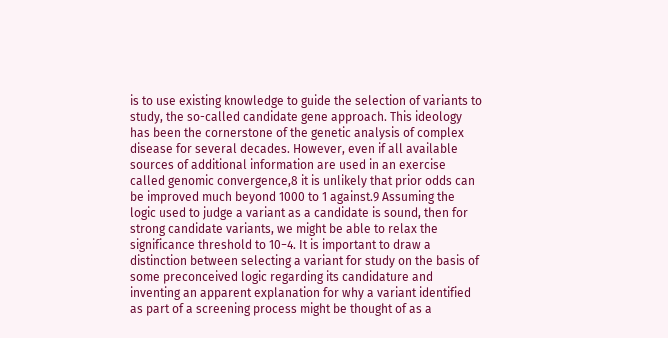is to use existing knowledge to guide the selection of variants to study, the so-called candidate gene approach. This ideology has been the cornerstone of the genetic analysis of complex disease for several decades. However, even if all available sources of additional information are used in an exercise called genomic convergence,8 it is unlikely that prior odds can be improved much beyond 1000 to 1 against.9 Assuming the logic used to judge a variant as a candidate is sound, then for strong candidate variants, we might be able to relax the significance threshold to 10−4. It is important to draw a distinction between selecting a variant for study on the basis of some preconceived logic regarding its candidature and inventing an apparent explanation for why a variant identified as part of a screening process might be thought of as a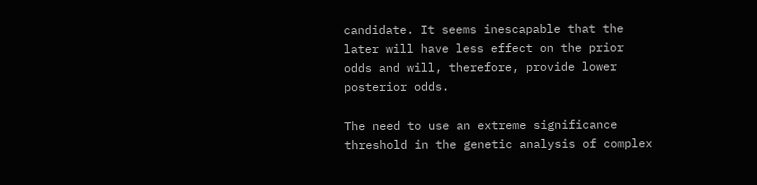candidate. It seems inescapable that the later will have less effect on the prior odds and will, therefore, provide lower posterior odds.

The need to use an extreme significance threshold in the genetic analysis of complex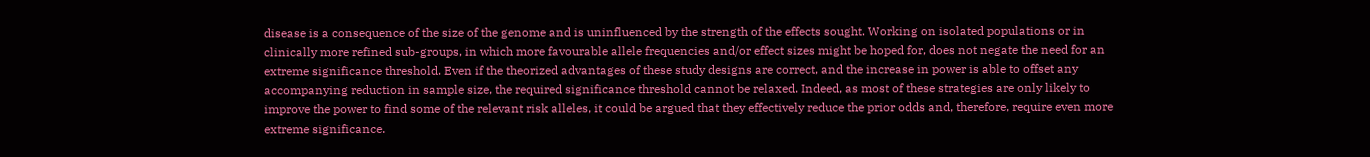disease is a consequence of the size of the genome and is uninfluenced by the strength of the effects sought. Working on isolated populations or in clinically more refined sub-groups, in which more favourable allele frequencies and/or effect sizes might be hoped for, does not negate the need for an extreme significance threshold. Even if the theorized advantages of these study designs are correct, and the increase in power is able to offset any accompanying reduction in sample size, the required significance threshold cannot be relaxed. Indeed, as most of these strategies are only likely to improve the power to find some of the relevant risk alleles, it could be argued that they effectively reduce the prior odds and, therefore, require even more extreme significance.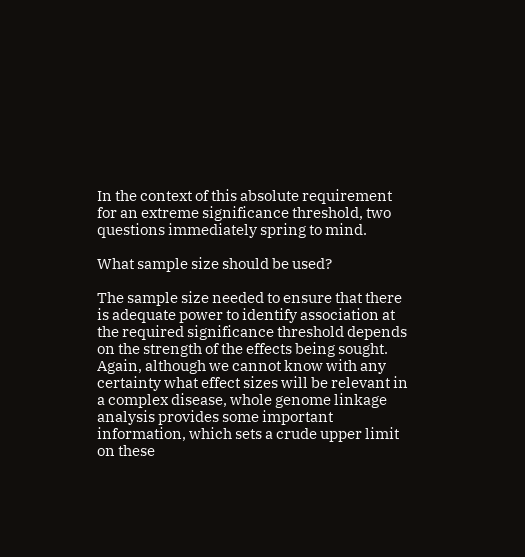In the context of this absolute requirement for an extreme significance threshold, two questions immediately spring to mind.

What sample size should be used?

The sample size needed to ensure that there is adequate power to identify association at the required significance threshold depends on the strength of the effects being sought. Again, although we cannot know with any certainty what effect sizes will be relevant in a complex disease, whole genome linkage analysis provides some important information, which sets a crude upper limit on these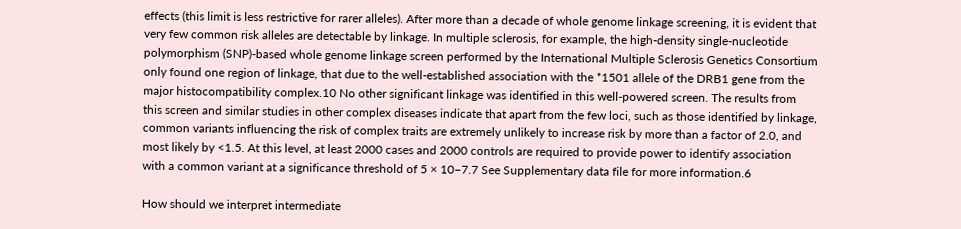effects (this limit is less restrictive for rarer alleles). After more than a decade of whole genome linkage screening, it is evident that very few common risk alleles are detectable by linkage. In multiple sclerosis, for example, the high-density single-nucleotide polymorphism (SNP)-based whole genome linkage screen performed by the International Multiple Sclerosis Genetics Consortium only found one region of linkage, that due to the well-established association with the *1501 allele of the DRB1 gene from the major histocompatibility complex.10 No other significant linkage was identified in this well-powered screen. The results from this screen and similar studies in other complex diseases indicate that apart from the few loci, such as those identified by linkage, common variants influencing the risk of complex traits are extremely unlikely to increase risk by more than a factor of 2.0, and most likely by <1.5. At this level, at least 2000 cases and 2000 controls are required to provide power to identify association with a common variant at a significance threshold of 5 × 10−7.7 See Supplementary data file for more information.6

How should we interpret intermediate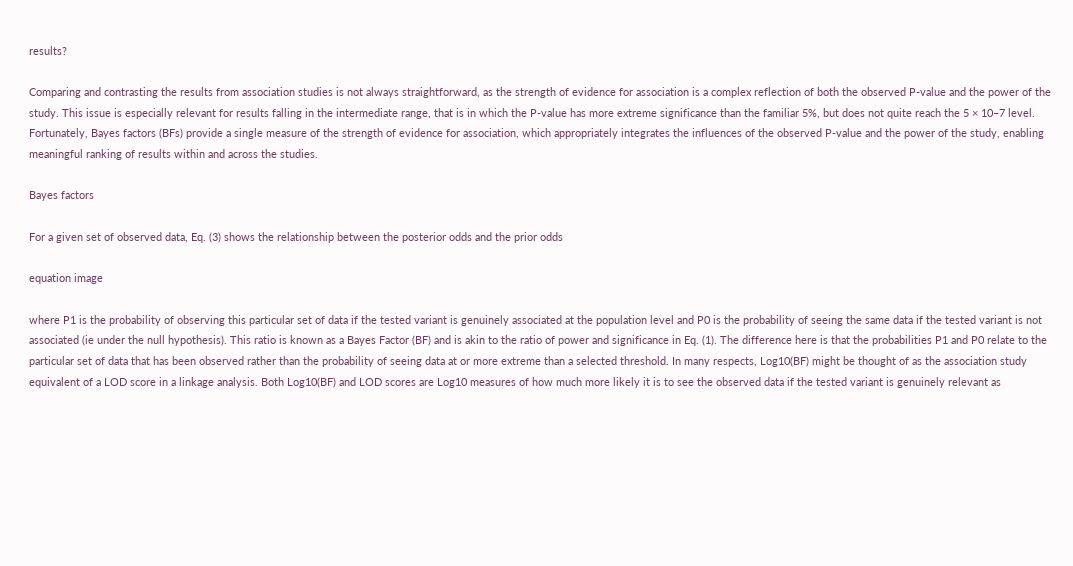results?

Comparing and contrasting the results from association studies is not always straightforward, as the strength of evidence for association is a complex reflection of both the observed P-value and the power of the study. This issue is especially relevant for results falling in the intermediate range, that is in which the P-value has more extreme significance than the familiar 5%, but does not quite reach the 5 × 10–7 level. Fortunately, Bayes factors (BFs) provide a single measure of the strength of evidence for association, which appropriately integrates the influences of the observed P-value and the power of the study, enabling meaningful ranking of results within and across the studies.

Bayes factors

For a given set of observed data, Eq. (3) shows the relationship between the posterior odds and the prior odds

equation image

where P1 is the probability of observing this particular set of data if the tested variant is genuinely associated at the population level and P0 is the probability of seeing the same data if the tested variant is not associated (ie under the null hypothesis). This ratio is known as a Bayes Factor (BF) and is akin to the ratio of power and significance in Eq. (1). The difference here is that the probabilities P1 and P0 relate to the particular set of data that has been observed rather than the probability of seeing data at or more extreme than a selected threshold. In many respects, Log10(BF) might be thought of as the association study equivalent of a LOD score in a linkage analysis. Both Log10(BF) and LOD scores are Log10 measures of how much more likely it is to see the observed data if the tested variant is genuinely relevant as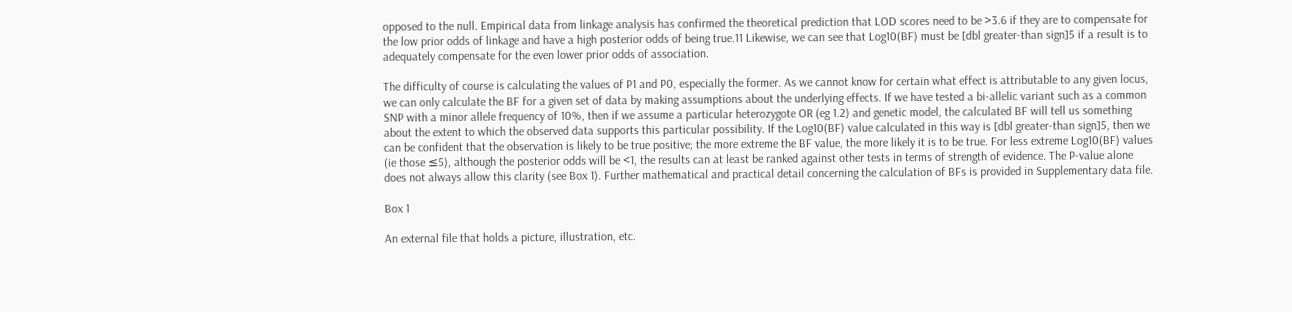opposed to the null. Empirical data from linkage analysis has confirmed the theoretical prediction that LOD scores need to be >3.6 if they are to compensate for the low prior odds of linkage and have a high posterior odds of being true.11 Likewise, we can see that Log10(BF) must be [dbl greater-than sign]5 if a result is to adequately compensate for the even lower prior odds of association.

The difficulty of course is calculating the values of P1 and P0, especially the former. As we cannot know for certain what effect is attributable to any given locus, we can only calculate the BF for a given set of data by making assumptions about the underlying effects. If we have tested a bi-allelic variant such as a common SNP with a minor allele frequency of 10%, then if we assume a particular heterozygote OR (eg 1.2) and genetic model, the calculated BF will tell us something about the extent to which the observed data supports this particular possibility. If the Log10(BF) value calculated in this way is [dbl greater-than sign]5, then we can be confident that the observation is likely to be true positive; the more extreme the BF value, the more likely it is to be true. For less extreme Log10(BF) values (ie those ≤5), although the posterior odds will be <1, the results can at least be ranked against other tests in terms of strength of evidence. The P-value alone does not always allow this clarity (see Box 1). Further mathematical and practical detail concerning the calculation of BFs is provided in Supplementary data file.

Box 1

An external file that holds a picture, illustration, etc.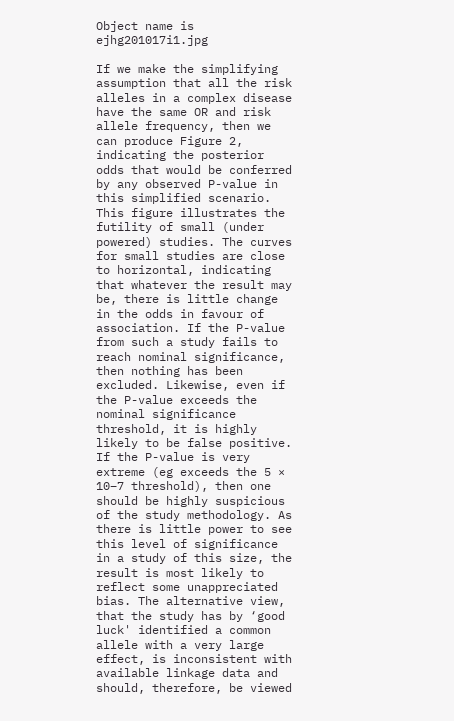Object name is ejhg201017i1.jpg

If we make the simplifying assumption that all the risk alleles in a complex disease have the same OR and risk allele frequency, then we can produce Figure 2, indicating the posterior odds that would be conferred by any observed P-value in this simplified scenario. This figure illustrates the futility of small (under powered) studies. The curves for small studies are close to horizontal, indicating that whatever the result may be, there is little change in the odds in favour of association. If the P-value from such a study fails to reach nominal significance, then nothing has been excluded. Likewise, even if the P-value exceeds the nominal significance threshold, it is highly likely to be false positive. If the P-value is very extreme (eg exceeds the 5 × 10–7 threshold), then one should be highly suspicious of the study methodology. As there is little power to see this level of significance in a study of this size, the result is most likely to reflect some unappreciated bias. The alternative view, that the study has by ‘good luck' identified a common allele with a very large effect, is inconsistent with available linkage data and should, therefore, be viewed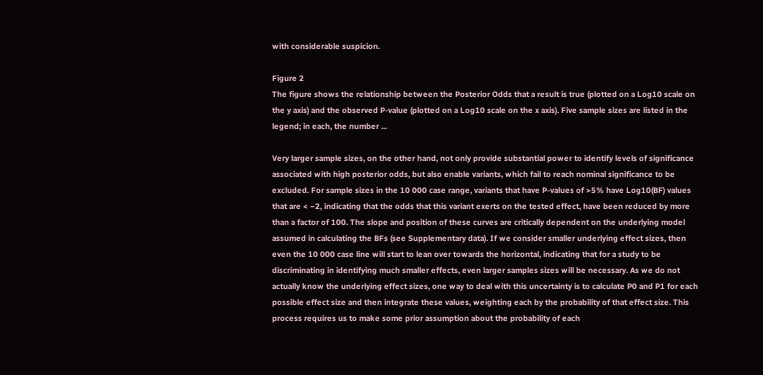with considerable suspicion.

Figure 2
The figure shows the relationship between the Posterior Odds that a result is true (plotted on a Log10 scale on the y axis) and the observed P-value (plotted on a Log10 scale on the x axis). Five sample sizes are listed in the legend; in each, the number ...

Very larger sample sizes, on the other hand, not only provide substantial power to identify levels of significance associated with high posterior odds, but also enable variants, which fail to reach nominal significance to be excluded. For sample sizes in the 10 000 case range, variants that have P-values of >5% have Log10(BF) values that are < −2, indicating that the odds that this variant exerts on the tested effect, have been reduced by more than a factor of 100. The slope and position of these curves are critically dependent on the underlying model assumed in calculating the BFs (see Supplementary data). If we consider smaller underlying effect sizes, then even the 10 000 case line will start to lean over towards the horizontal, indicating that for a study to be discriminating in identifying much smaller effects, even larger samples sizes will be necessary. As we do not actually know the underlying effect sizes, one way to deal with this uncertainty is to calculate P0 and P1 for each possible effect size and then integrate these values, weighting each by the probability of that effect size. This process requires us to make some prior assumption about the probability of each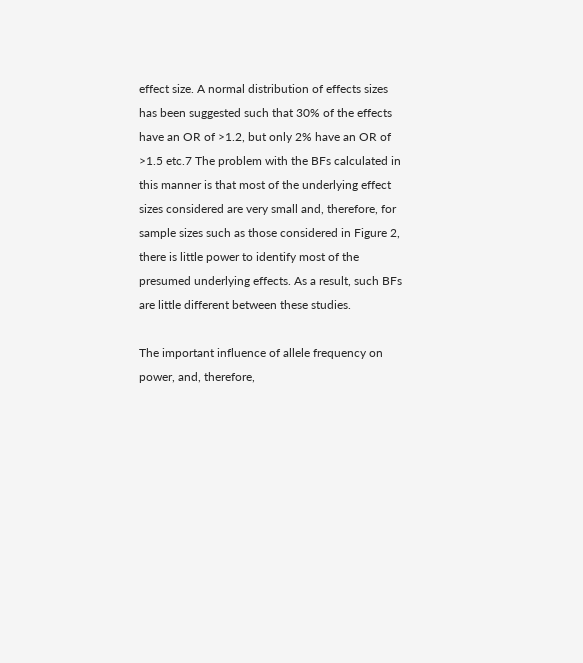effect size. A normal distribution of effects sizes has been suggested such that 30% of the effects have an OR of >1.2, but only 2% have an OR of >1.5 etc.7 The problem with the BFs calculated in this manner is that most of the underlying effect sizes considered are very small and, therefore, for sample sizes such as those considered in Figure 2, there is little power to identify most of the presumed underlying effects. As a result, such BFs are little different between these studies.

The important influence of allele frequency on power, and, therefore,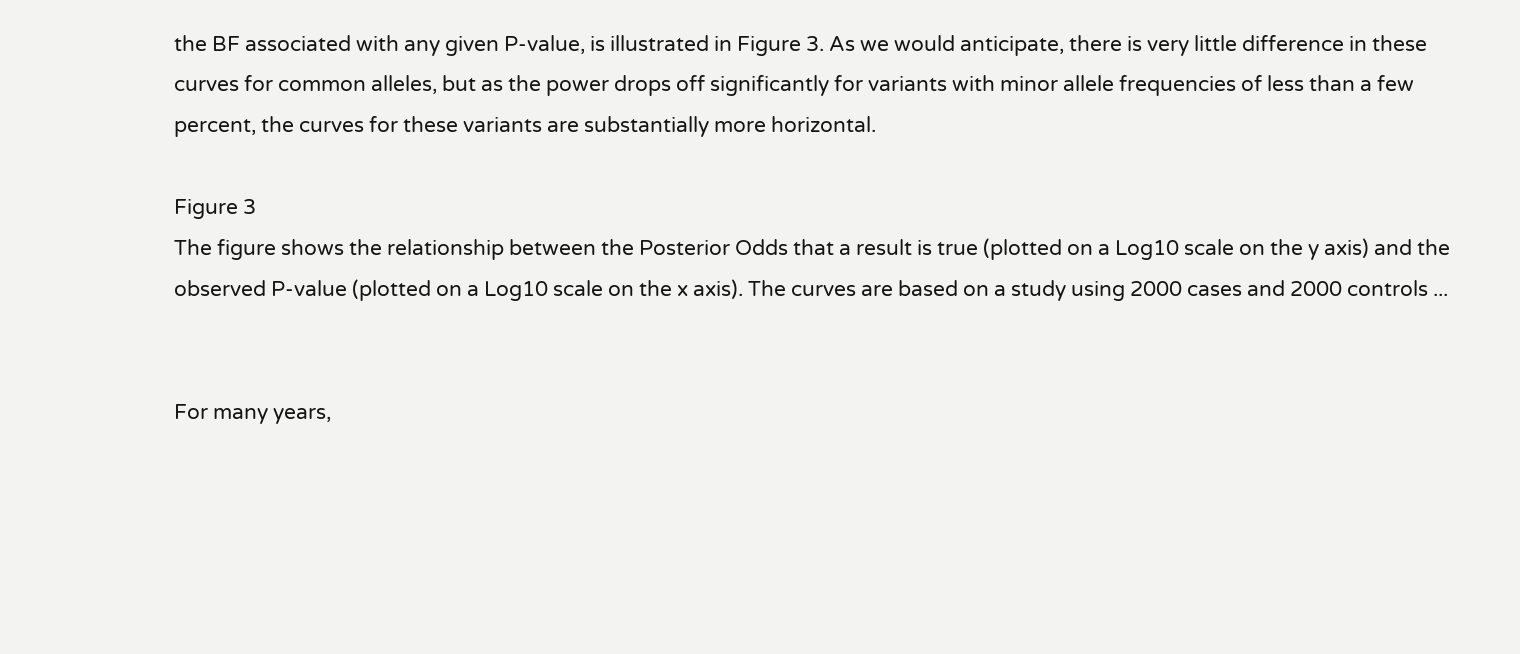the BF associated with any given P-value, is illustrated in Figure 3. As we would anticipate, there is very little difference in these curves for common alleles, but as the power drops off significantly for variants with minor allele frequencies of less than a few percent, the curves for these variants are substantially more horizontal.

Figure 3
The figure shows the relationship between the Posterior Odds that a result is true (plotted on a Log10 scale on the y axis) and the observed P-value (plotted on a Log10 scale on the x axis). The curves are based on a study using 2000 cases and 2000 controls ...


For many years,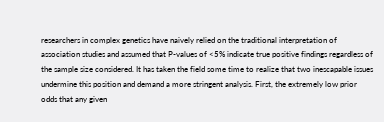researchers in complex genetics have naively relied on the traditional interpretation of association studies and assumed that P-values of <5% indicate true positive findings regardless of the sample size considered. It has taken the field some time to realize that two inescapable issues undermine this position and demand a more stringent analysis. First, the extremely low prior odds that any given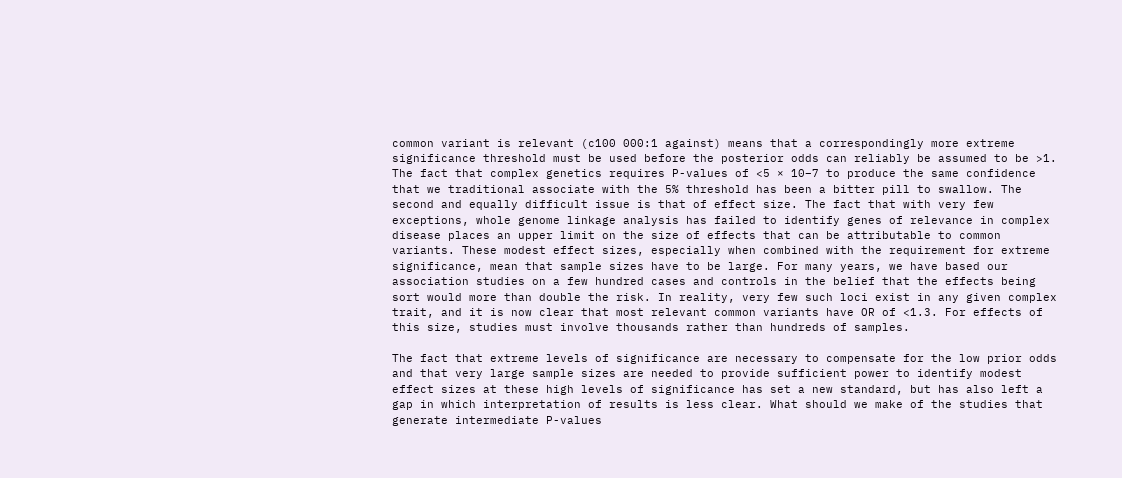common variant is relevant (c100 000:1 against) means that a correspondingly more extreme significance threshold must be used before the posterior odds can reliably be assumed to be >1. The fact that complex genetics requires P-values of <5 × 10−7 to produce the same confidence that we traditional associate with the 5% threshold has been a bitter pill to swallow. The second and equally difficult issue is that of effect size. The fact that with very few exceptions, whole genome linkage analysis has failed to identify genes of relevance in complex disease places an upper limit on the size of effects that can be attributable to common variants. These modest effect sizes, especially when combined with the requirement for extreme significance, mean that sample sizes have to be large. For many years, we have based our association studies on a few hundred cases and controls in the belief that the effects being sort would more than double the risk. In reality, very few such loci exist in any given complex trait, and it is now clear that most relevant common variants have OR of <1.3. For effects of this size, studies must involve thousands rather than hundreds of samples.

The fact that extreme levels of significance are necessary to compensate for the low prior odds and that very large sample sizes are needed to provide sufficient power to identify modest effect sizes at these high levels of significance has set a new standard, but has also left a gap in which interpretation of results is less clear. What should we make of the studies that generate intermediate P-values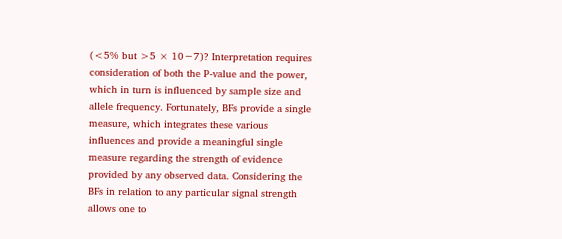(<5% but >5 × 10−7)? Interpretation requires consideration of both the P-value and the power, which in turn is influenced by sample size and allele frequency. Fortunately, BFs provide a single measure, which integrates these various influences and provide a meaningful single measure regarding the strength of evidence provided by any observed data. Considering the BFs in relation to any particular signal strength allows one to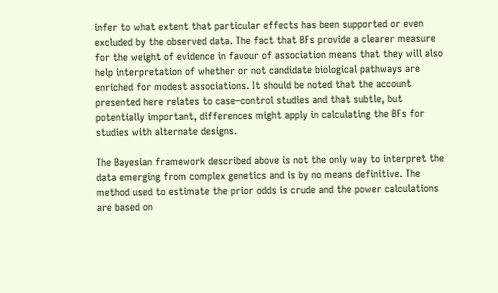infer to what extent that particular effects has been supported or even excluded by the observed data. The fact that BFs provide a clearer measure for the weight of evidence in favour of association means that they will also help interpretation of whether or not candidate biological pathways are enriched for modest associations. It should be noted that the account presented here relates to case–control studies and that subtle, but potentially important, differences might apply in calculating the BFs for studies with alternate designs.

The Bayesian framework described above is not the only way to interpret the data emerging from complex genetics and is by no means definitive. The method used to estimate the prior odds is crude and the power calculations are based on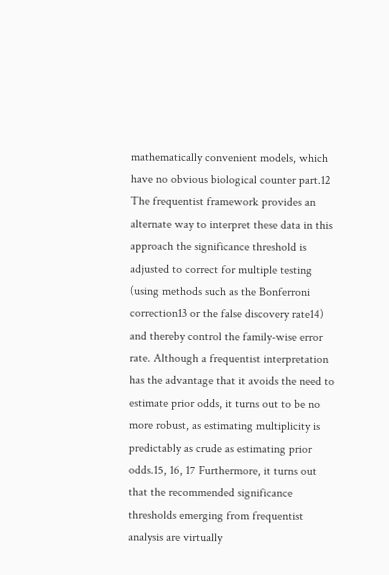mathematically convenient models, which have no obvious biological counter part.12 The frequentist framework provides an alternate way to interpret these data in this approach the significance threshold is adjusted to correct for multiple testing (using methods such as the Bonferroni correction13 or the false discovery rate14) and thereby control the family-wise error rate. Although a frequentist interpretation has the advantage that it avoids the need to estimate prior odds, it turns out to be no more robust, as estimating multiplicity is predictably as crude as estimating prior odds.15, 16, 17 Furthermore, it turns out that the recommended significance thresholds emerging from frequentist analysis are virtually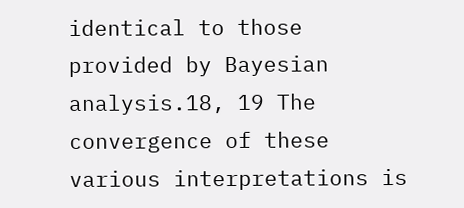identical to those provided by Bayesian analysis.18, 19 The convergence of these various interpretations is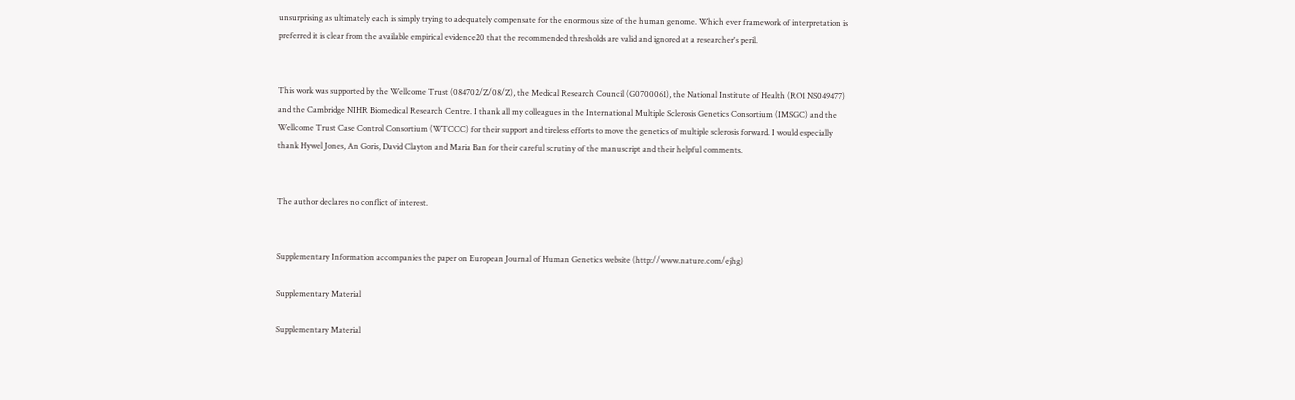unsurprising as ultimately each is simply trying to adequately compensate for the enormous size of the human genome. Which ever framework of interpretation is preferred it is clear from the available empirical evidence20 that the recommended thresholds are valid and ignored at a researcher's peril.


This work was supported by the Wellcome Trust (084702/Z/08/Z), the Medical Research Council (G0700061), the National Institute of Health (RO1 NS049477) and the Cambridge NIHR Biomedical Research Centre. I thank all my colleagues in the International Multiple Sclerosis Genetics Consortium (IMSGC) and the Wellcome Trust Case Control Consortium (WTCCC) for their support and tireless efforts to move the genetics of multiple sclerosis forward. I would especially thank Hywel Jones, An Goris, David Clayton and Maria Ban for their careful scrutiny of the manuscript and their helpful comments.


The author declares no conflict of interest.


Supplementary Information accompanies the paper on European Journal of Human Genetics website (http://www.nature.com/ejhg)

Supplementary Material

Supplementary Material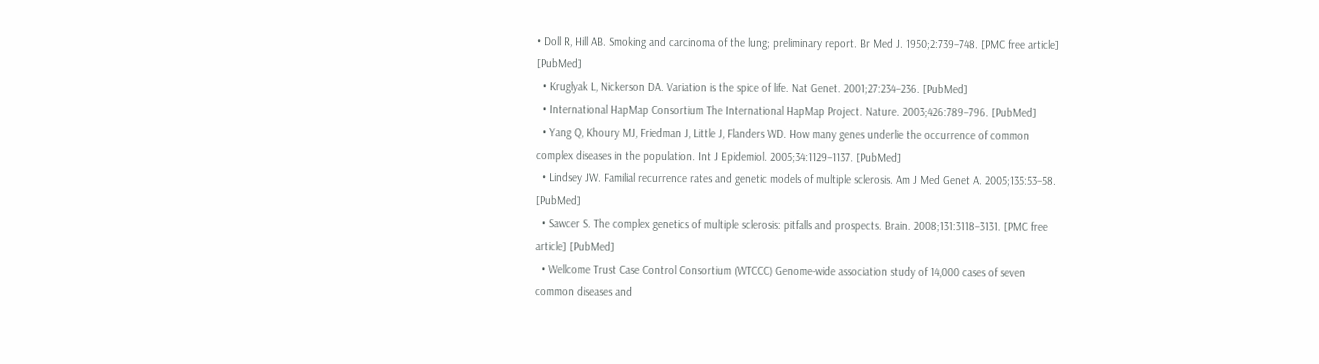• Doll R, Hill AB. Smoking and carcinoma of the lung; preliminary report. Br Med J. 1950;2:739–748. [PMC free article] [PubMed]
  • Kruglyak L, Nickerson DA. Variation is the spice of life. Nat Genet. 2001;27:234–236. [PubMed]
  • International HapMap Consortium The International HapMap Project. Nature. 2003;426:789–796. [PubMed]
  • Yang Q, Khoury MJ, Friedman J, Little J, Flanders WD. How many genes underlie the occurrence of common complex diseases in the population. Int J Epidemiol. 2005;34:1129–1137. [PubMed]
  • Lindsey JW. Familial recurrence rates and genetic models of multiple sclerosis. Am J Med Genet A. 2005;135:53–58. [PubMed]
  • Sawcer S. The complex genetics of multiple sclerosis: pitfalls and prospects. Brain. 2008;131:3118–3131. [PMC free article] [PubMed]
  • Wellcome Trust Case Control Consortium (WTCCC) Genome-wide association study of 14,000 cases of seven common diseases and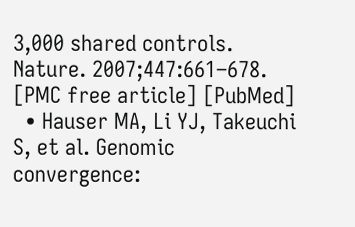3,000 shared controls. Nature. 2007;447:661–678. [PMC free article] [PubMed]
  • Hauser MA, Li YJ, Takeuchi S, et al. Genomic convergence: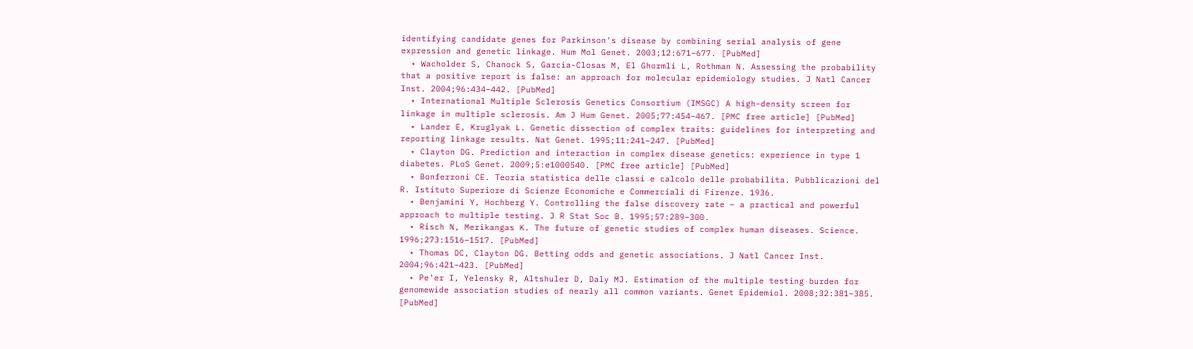identifying candidate genes for Parkinson's disease by combining serial analysis of gene expression and genetic linkage. Hum Mol Genet. 2003;12:671–677. [PubMed]
  • Wacholder S, Chanock S, Garcia-Closas M, El Ghormli L, Rothman N. Assessing the probability that a positive report is false: an approach for molecular epidemiology studies. J Natl Cancer Inst. 2004;96:434–442. [PubMed]
  • International Multiple Sclerosis Genetics Consortium (IMSGC) A high-density screen for linkage in multiple sclerosis. Am J Hum Genet. 2005;77:454–467. [PMC free article] [PubMed]
  • Lander E, Kruglyak L. Genetic dissection of complex traits: guidelines for interpreting and reporting linkage results. Nat Genet. 1995;11:241–247. [PubMed]
  • Clayton DG. Prediction and interaction in complex disease genetics: experience in type 1 diabetes. PLoS Genet. 2009;5:e1000540. [PMC free article] [PubMed]
  • Bonferroni CE. Teoria statistica delle classi e calcolo delle probabilita. Pubblicazioni del R. Istituto Superiore di Scienze Economiche e Commerciali di Firenze. 1936.
  • Benjamini Y, Hochberg Y. Controlling the false discovery rate – a practical and powerful approach to multiple testing. J R Stat Soc B. 1995;57:289–300.
  • Risch N, Merikangas K. The future of genetic studies of complex human diseases. Science. 1996;273:1516–1517. [PubMed]
  • Thomas DC, Clayton DG. Betting odds and genetic associations. J Natl Cancer Inst. 2004;96:421–423. [PubMed]
  • Pe'er I, Yelensky R, Altshuler D, Daly MJ. Estimation of the multiple testing burden for genomewide association studies of nearly all common variants. Genet Epidemiol. 2008;32:381–385. [PubMed]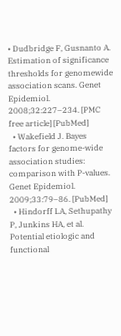• Dudbridge F, Gusnanto A. Estimation of significance thresholds for genomewide association scans. Genet Epidemiol. 2008;32:227–234. [PMC free article] [PubMed]
  • Wakefield J. Bayes factors for genome-wide association studies: comparison with P-values. Genet Epidemiol. 2009;33:79–86. [PubMed]
  • Hindorff LA, Sethupathy P, Junkins HA, et al. Potential etiologic and functional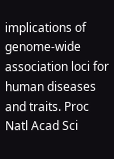implications of genome-wide association loci for human diseases and traits. Proc Natl Acad Sci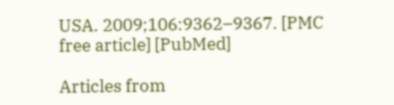USA. 2009;106:9362–9367. [PMC free article] [PubMed]

Articles from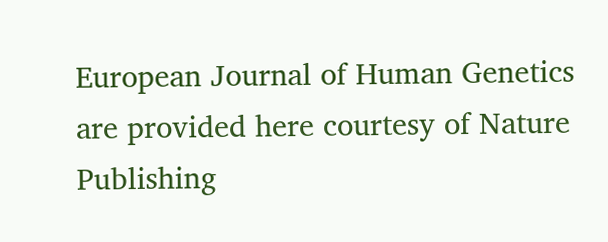European Journal of Human Genetics are provided here courtesy of Nature Publishing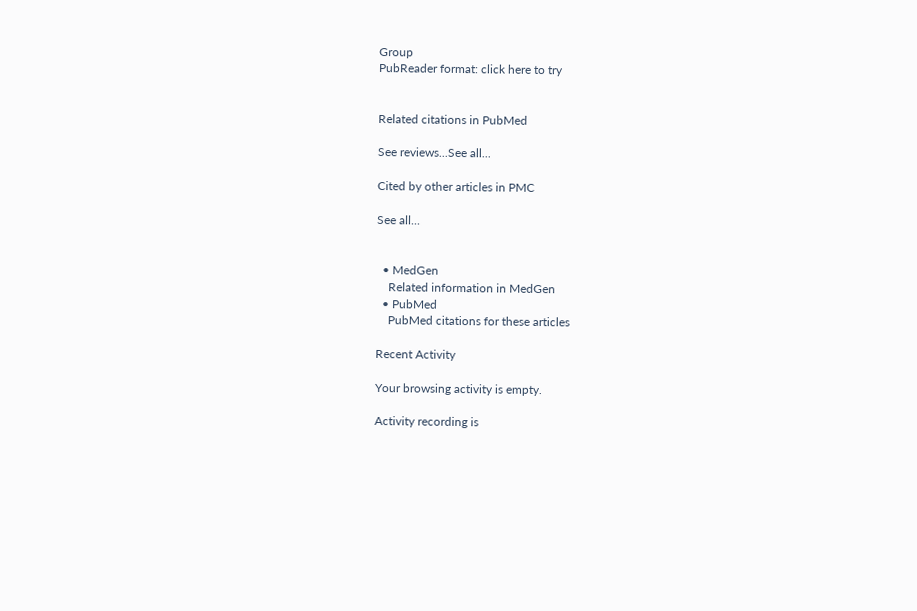Group
PubReader format: click here to try


Related citations in PubMed

See reviews...See all...

Cited by other articles in PMC

See all...


  • MedGen
    Related information in MedGen
  • PubMed
    PubMed citations for these articles

Recent Activity

Your browsing activity is empty.

Activity recording is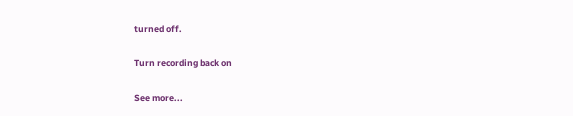turned off.

Turn recording back on

See more...